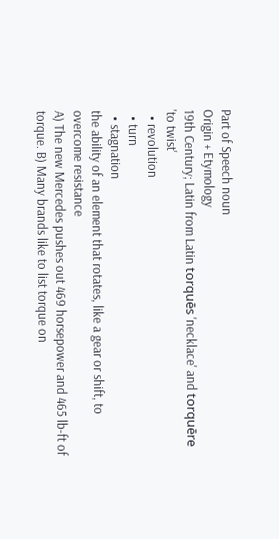Part of Speech noun
Origin + Etymology
19th Century; Latin from Latin torquēs 'necklace' and torquēre 'to twist'
  • revolution
  • turn
  • stagnation
the ability of an element that rotates, like a gear or shift, to overcome resistance
A) The new Mercedes pushes out 469 horsepower and 465 lb-ft of torque. B) Many brands like to list torque on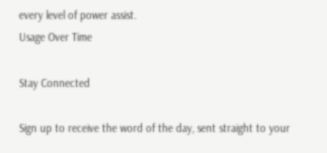every level of power assist.
Usage Over Time

Stay Connected

Sign up to receive the word of the day, sent straight to your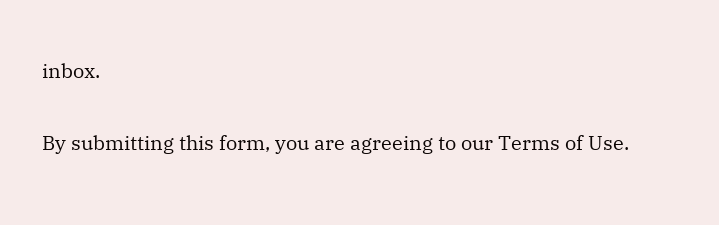inbox.

By submitting this form, you are agreeing to our Terms of Use.